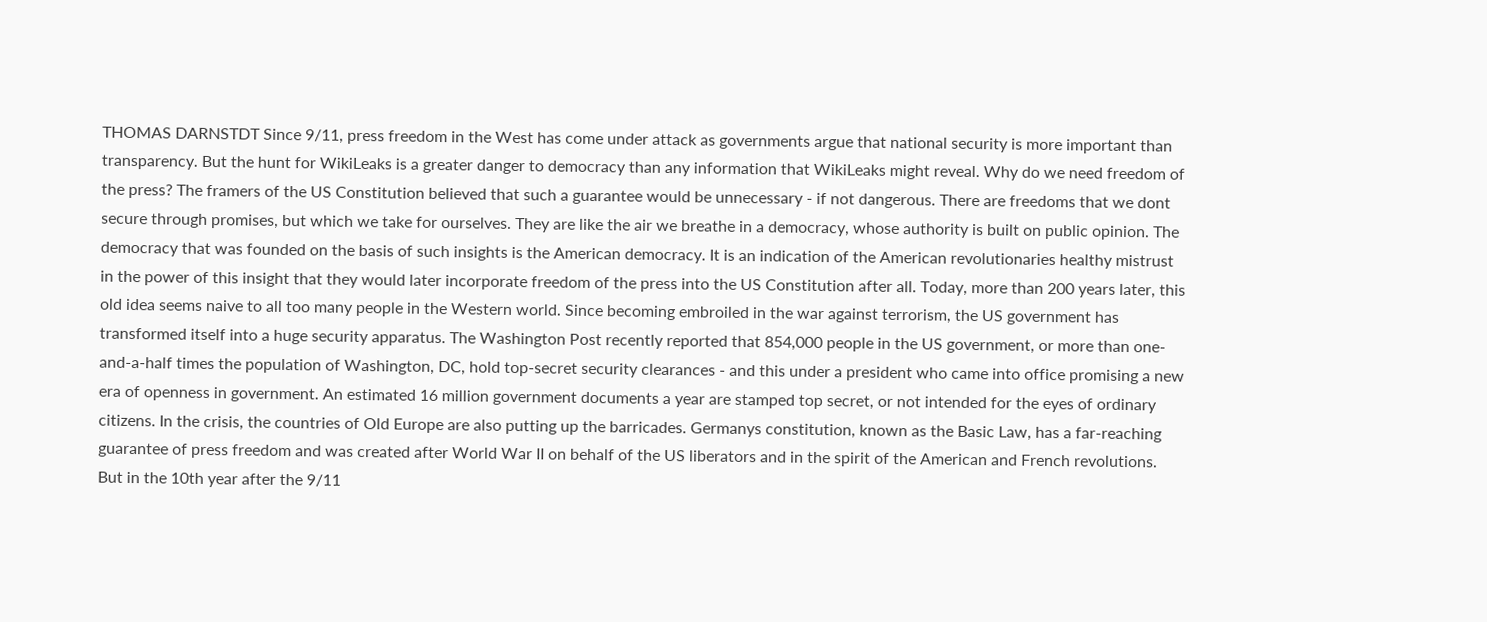THOMAS DARNSTDT Since 9/11, press freedom in the West has come under attack as governments argue that national security is more important than transparency. But the hunt for WikiLeaks is a greater danger to democracy than any information that WikiLeaks might reveal. Why do we need freedom of the press? The framers of the US Constitution believed that such a guarantee would be unnecessary - if not dangerous. There are freedoms that we dont secure through promises, but which we take for ourselves. They are like the air we breathe in a democracy, whose authority is built on public opinion. The democracy that was founded on the basis of such insights is the American democracy. It is an indication of the American revolutionaries healthy mistrust in the power of this insight that they would later incorporate freedom of the press into the US Constitution after all. Today, more than 200 years later, this old idea seems naive to all too many people in the Western world. Since becoming embroiled in the war against terrorism, the US government has transformed itself into a huge security apparatus. The Washington Post recently reported that 854,000 people in the US government, or more than one-and-a-half times the population of Washington, DC, hold top-secret security clearances - and this under a president who came into office promising a new era of openness in government. An estimated 16 million government documents a year are stamped top secret, or not intended for the eyes of ordinary citizens. In the crisis, the countries of Old Europe are also putting up the barricades. Germanys constitution, known as the Basic Law, has a far-reaching guarantee of press freedom and was created after World War II on behalf of the US liberators and in the spirit of the American and French revolutions. But in the 10th year after the 9/11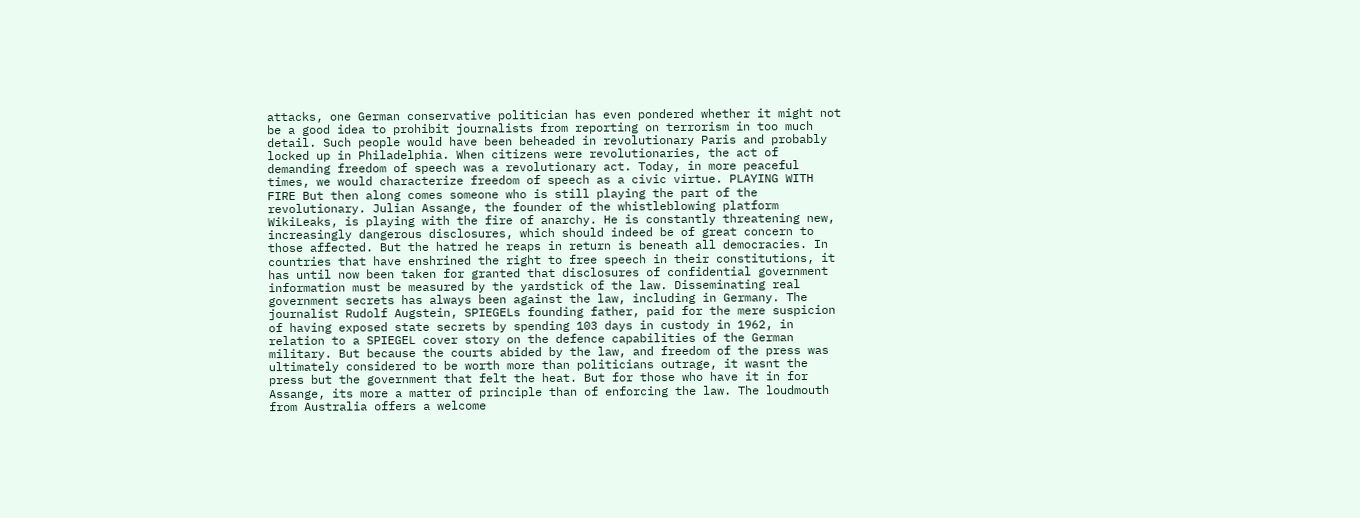attacks, one German conservative politician has even pondered whether it might not be a good idea to prohibit journalists from reporting on terrorism in too much detail. Such people would have been beheaded in revolutionary Paris and probably locked up in Philadelphia. When citizens were revolutionaries, the act of demanding freedom of speech was a revolutionary act. Today, in more peaceful times, we would characterize freedom of speech as a civic virtue. PLAYING WITH FIRE But then along comes someone who is still playing the part of the revolutionary. Julian Assange, the founder of the whistleblowing platform WikiLeaks, is playing with the fire of anarchy. He is constantly threatening new, increasingly dangerous disclosures, which should indeed be of great concern to those affected. But the hatred he reaps in return is beneath all democracies. In countries that have enshrined the right to free speech in their constitutions, it has until now been taken for granted that disclosures of confidential government information must be measured by the yardstick of the law. Disseminating real government secrets has always been against the law, including in Germany. The journalist Rudolf Augstein, SPIEGELs founding father, paid for the mere suspicion of having exposed state secrets by spending 103 days in custody in 1962, in relation to a SPIEGEL cover story on the defence capabilities of the German military. But because the courts abided by the law, and freedom of the press was ultimately considered to be worth more than politicians outrage, it wasnt the press but the government that felt the heat. But for those who have it in for Assange, its more a matter of principle than of enforcing the law. The loudmouth from Australia offers a welcome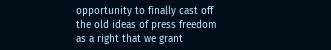opportunity to finally cast off the old ideas of press freedom as a right that we grant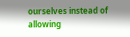ourselves instead of allowing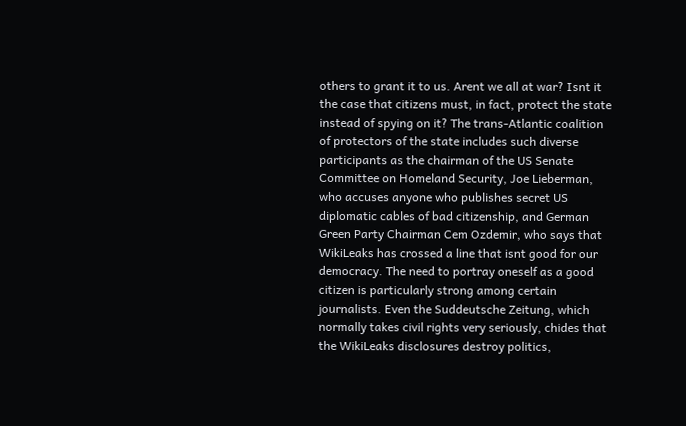others to grant it to us. Arent we all at war? Isnt it the case that citizens must, in fact, protect the state instead of spying on it? The trans-Atlantic coalition of protectors of the state includes such diverse participants as the chairman of the US Senate Committee on Homeland Security, Joe Lieberman, who accuses anyone who publishes secret US diplomatic cables of bad citizenship, and German Green Party Chairman Cem Ozdemir, who says that WikiLeaks has crossed a line that isnt good for our democracy. The need to portray oneself as a good citizen is particularly strong among certain journalists. Even the Suddeutsche Zeitung, which normally takes civil rights very seriously, chides that the WikiLeaks disclosures destroy politics,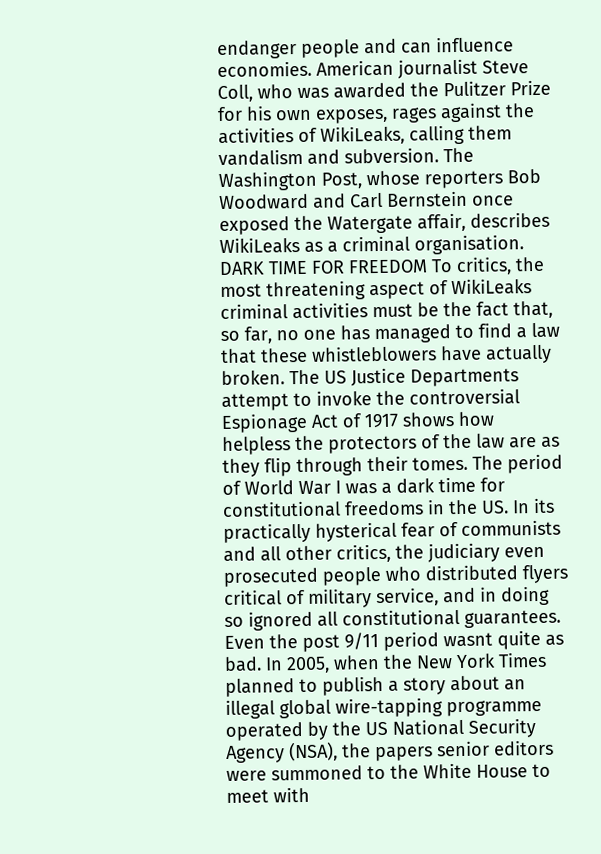endanger people and can influence economies. American journalist Steve Coll, who was awarded the Pulitzer Prize for his own exposes, rages against the activities of WikiLeaks, calling them vandalism and subversion. The Washington Post, whose reporters Bob Woodward and Carl Bernstein once exposed the Watergate affair, describes WikiLeaks as a criminal organisation. DARK TIME FOR FREEDOM To critics, the most threatening aspect of WikiLeaks criminal activities must be the fact that, so far, no one has managed to find a law that these whistleblowers have actually broken. The US Justice Departments attempt to invoke the controversial Espionage Act of 1917 shows how helpless the protectors of the law are as they flip through their tomes. The period of World War I was a dark time for constitutional freedoms in the US. In its practically hysterical fear of communists and all other critics, the judiciary even prosecuted people who distributed flyers critical of military service, and in doing so ignored all constitutional guarantees. Even the post 9/11 period wasnt quite as bad. In 2005, when the New York Times planned to publish a story about an illegal global wire-tapping programme operated by the US National Security Agency (NSA), the papers senior editors were summoned to the White House to meet with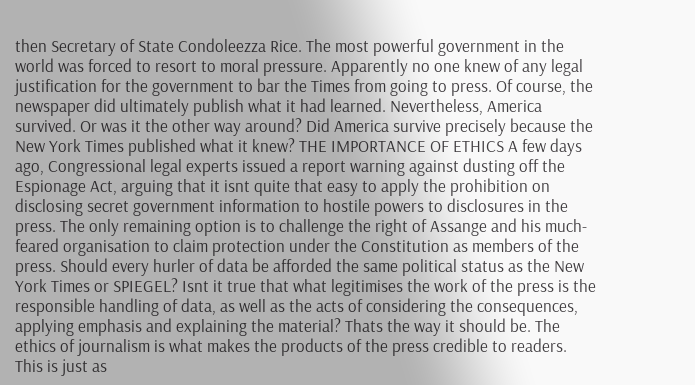then Secretary of State Condoleezza Rice. The most powerful government in the world was forced to resort to moral pressure. Apparently no one knew of any legal justification for the government to bar the Times from going to press. Of course, the newspaper did ultimately publish what it had learned. Nevertheless, America survived. Or was it the other way around? Did America survive precisely because the New York Times published what it knew? THE IMPORTANCE OF ETHICS A few days ago, Congressional legal experts issued a report warning against dusting off the Espionage Act, arguing that it isnt quite that easy to apply the prohibition on disclosing secret government information to hostile powers to disclosures in the press. The only remaining option is to challenge the right of Assange and his much-feared organisation to claim protection under the Constitution as members of the press. Should every hurler of data be afforded the same political status as the New York Times or SPIEGEL? Isnt it true that what legitimises the work of the press is the responsible handling of data, as well as the acts of considering the consequences, applying emphasis and explaining the material? Thats the way it should be. The ethics of journalism is what makes the products of the press credible to readers. This is just as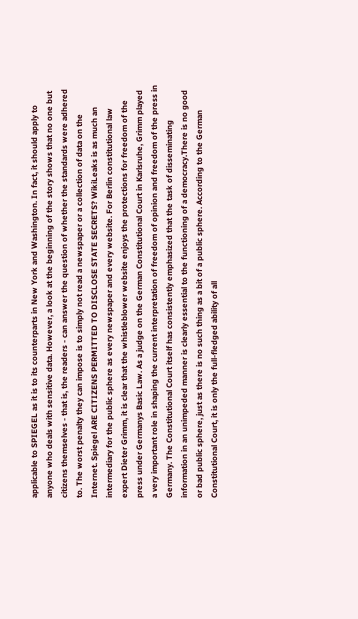applicable to SPIEGEL as it is to its counterparts in New York and Washington. In fact, it should apply to anyone who deals with sensitive data. However, a look at the beginning of the story shows that no one but citizens themselves - that is, the readers - can answer the question of whether the standards were adhered to. The worst penalty they can impose is to simply not read a newspaper or a collection of data on the Internet. Spiegel ARE CITIZENS PERMITTED TO DISCLOSE STATE SECRETS? WikiLeaks is as much an intermediary for the public sphere as every newspaper and every website. For Berlin constitutional law expert Dieter Grimm, it is clear that the whistleblower website enjoys the protections for freedom of the press under Germanys Basic Law. As a judge on the German Constitutional Court in Karlsruhe, Grimm played a very important role in shaping the current interpretation of freedom of opinion and freedom of the press in Germany. The Constitutional Court itself has consistently emphasized that the task of disseminating information in an unimpeded manner is clearly essential to the functioning of a democracy.There is no good or bad public sphere, just as there is no such thing as a bit of a public sphere. According to the German Constitutional Court, it is only the full-fledged ability of all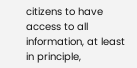citizens to have access to all information, at least in principle,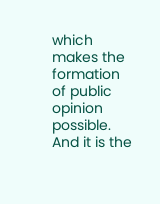which makes the formation of public opinion possible. And it is the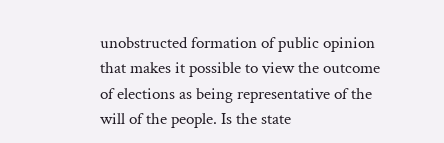unobstructed formation of public opinion that makes it possible to view the outcome of elections as being representative of the will of the people. Is the state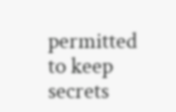permitted to keep secrets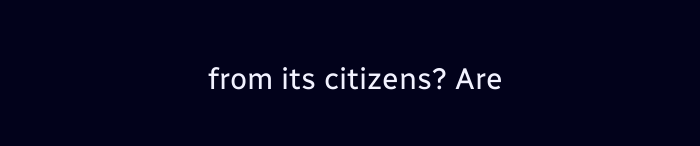from its citizens? Are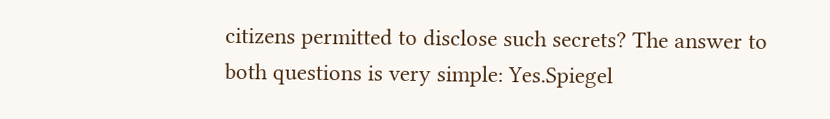citizens permitted to disclose such secrets? The answer to both questions is very simple: Yes.Spiegel